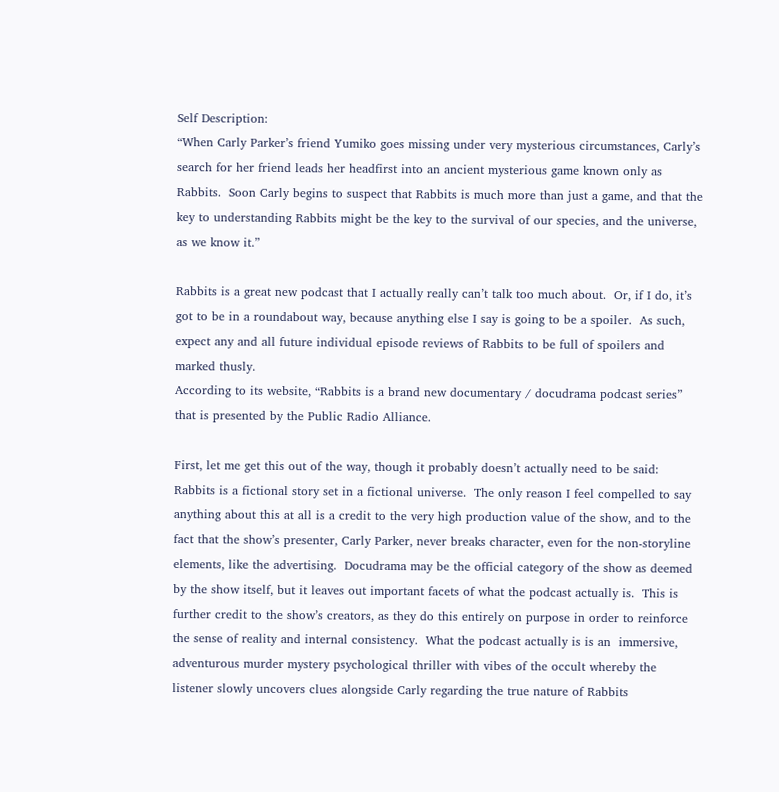Self Description:
“When Carly Parker’s friend Yumiko goes missing under very mysterious circumstances, Carly’s search for her friend leads her headfirst into an ancient mysterious game known only as Rabbits.  Soon Carly begins to suspect that Rabbits is much more than just a game, and that the key to understanding Rabbits might be the key to the survival of our species, and the universe, as we know it.”

Rabbits is a great new podcast that I actually really can’t talk too much about.  Or, if I do, it’s got to be in a roundabout way, because anything else I say is going to be a spoiler.  As such, expect any and all future individual episode reviews of Rabbits to be full of spoilers and marked thusly.
According to its website, “Rabbits is a brand new documentary / docudrama podcast series” that is presented by the Public Radio Alliance.

First, let me get this out of the way, though it probably doesn’t actually need to be said: Rabbits is a fictional story set in a fictional universe.  The only reason I feel compelled to say anything about this at all is a credit to the very high production value of the show, and to the fact that the show’s presenter, Carly Parker, never breaks character, even for the non-storyline elements, like the advertising.  Docudrama may be the official category of the show as deemed by the show itself, but it leaves out important facets of what the podcast actually is.  This is further credit to the show’s creators, as they do this entirely on purpose in order to reinforce the sense of reality and internal consistency.  What the podcast actually is is an  immersive, adventurous murder mystery psychological thriller with vibes of the occult whereby the listener slowly uncovers clues alongside Carly regarding the true nature of Rabbits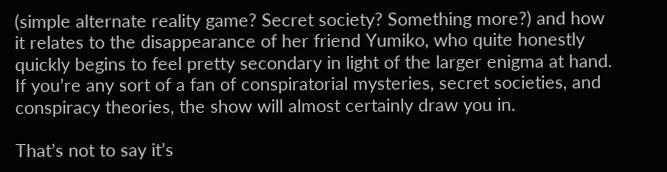(simple alternate reality game? Secret society? Something more?) and how it relates to the disappearance of her friend Yumiko, who quite honestly quickly begins to feel pretty secondary in light of the larger enigma at hand. If you’re any sort of a fan of conspiratorial mysteries, secret societies, and conspiracy theories, the show will almost certainly draw you in.

That’s not to say it’s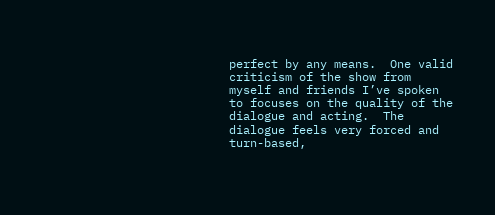perfect by any means.  One valid criticism of the show from myself and friends I’ve spoken to focuses on the quality of the dialogue and acting.  The dialogue feels very forced and turn-based,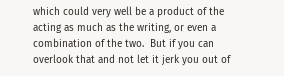which could very well be a product of the acting as much as the writing, or even a combination of the two.  But if you can overlook that and not let it jerk you out of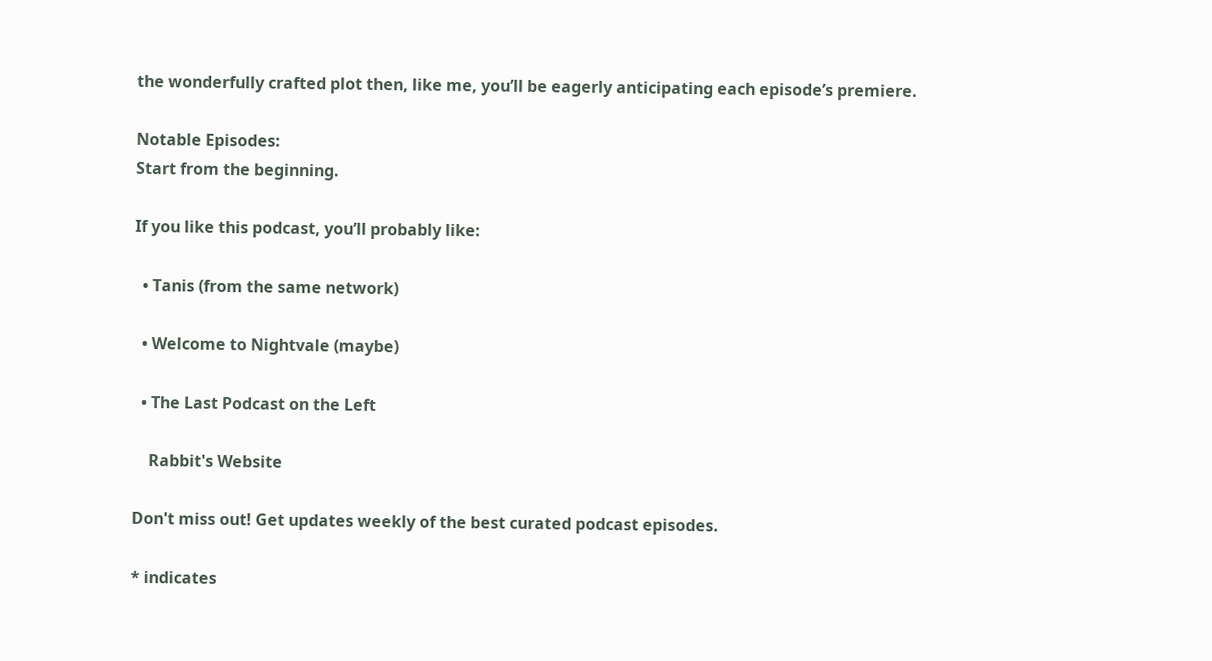the wonderfully crafted plot then, like me, you’ll be eagerly anticipating each episode’s premiere.

Notable Episodes:
Start from the beginning.

If you like this podcast, you’ll probably like:

  • Tanis (from the same network)

  • Welcome to Nightvale (maybe)

  • The Last Podcast on the Left

    Rabbit's Website

Don't miss out! Get updates weekly of the best curated podcast episodes.

* indicates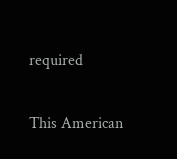required


This American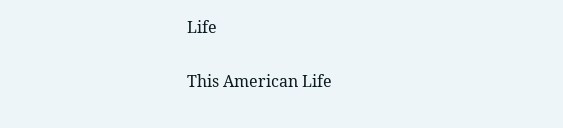Life

This American Life